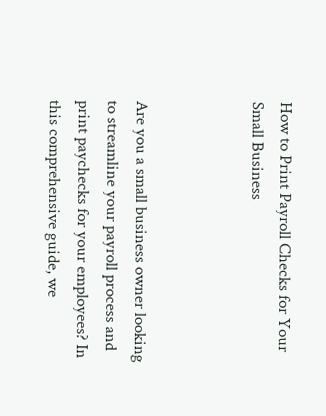How to Print Payroll Checks for Your Small Business



Are you a small business owner looking to streamline your payroll process and print paychecks for your employees? In this comprehensive guide, we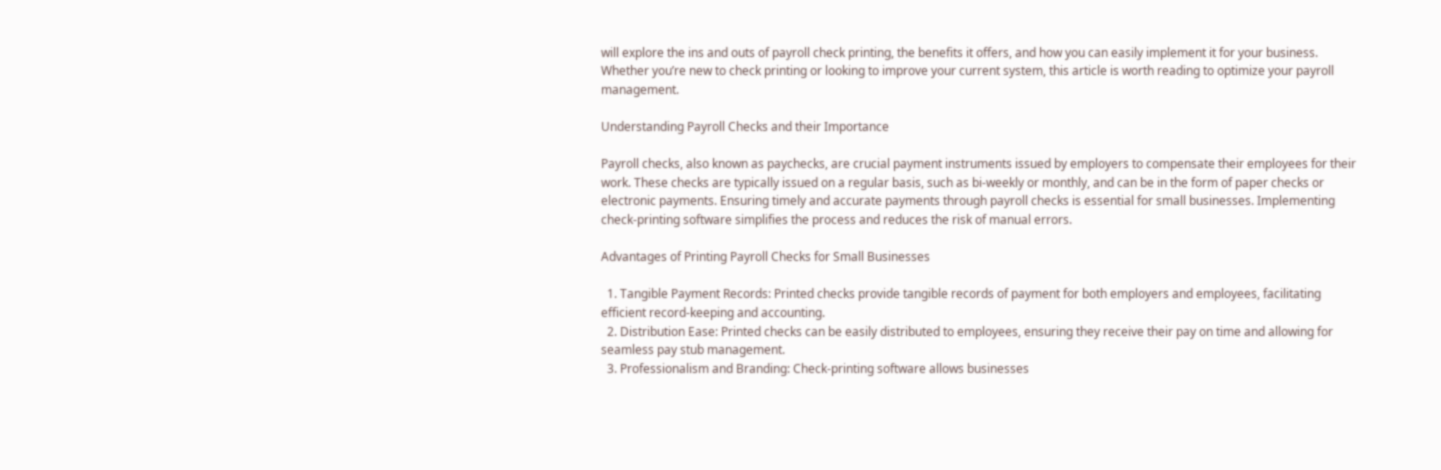will explore the ins and outs of payroll check printing, the benefits it offers, and how you can easily implement it for your business. Whether you’re new to check printing or looking to improve your current system, this article is worth reading to optimize your payroll management.

Understanding Payroll Checks and their Importance

Payroll checks, also known as paychecks, are crucial payment instruments issued by employers to compensate their employees for their work. These checks are typically issued on a regular basis, such as bi-weekly or monthly, and can be in the form of paper checks or electronic payments. Ensuring timely and accurate payments through payroll checks is essential for small businesses. Implementing check-printing software simplifies the process and reduces the risk of manual errors.

Advantages of Printing Payroll Checks for Small Businesses

  1. Tangible Payment Records: Printed checks provide tangible records of payment for both employers and employees, facilitating efficient record-keeping and accounting.
  2. Distribution Ease: Printed checks can be easily distributed to employees, ensuring they receive their pay on time and allowing for seamless pay stub management.
  3. Professionalism and Branding: Check-printing software allows businesses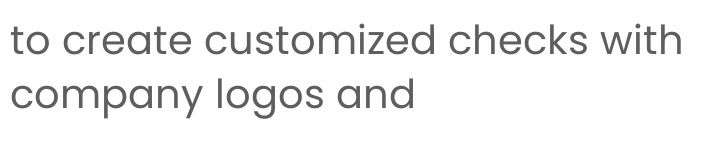to create customized checks with company logos and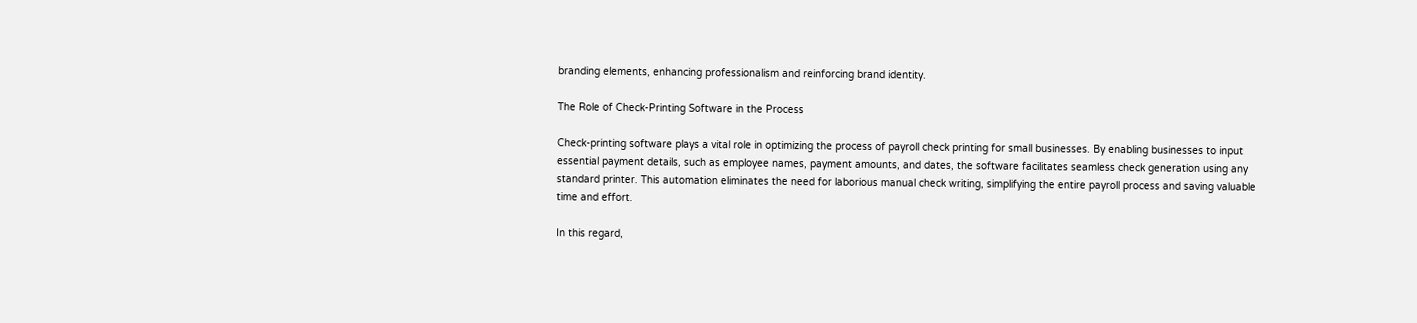branding elements, enhancing professionalism and reinforcing brand identity.

The Role of Check-Printing Software in the Process

Check-printing software plays a vital role in optimizing the process of payroll check printing for small businesses. By enabling businesses to input essential payment details, such as employee names, payment amounts, and dates, the software facilitates seamless check generation using any standard printer. This automation eliminates the need for laborious manual check writing, simplifying the entire payroll process and saving valuable time and effort.

In this regard,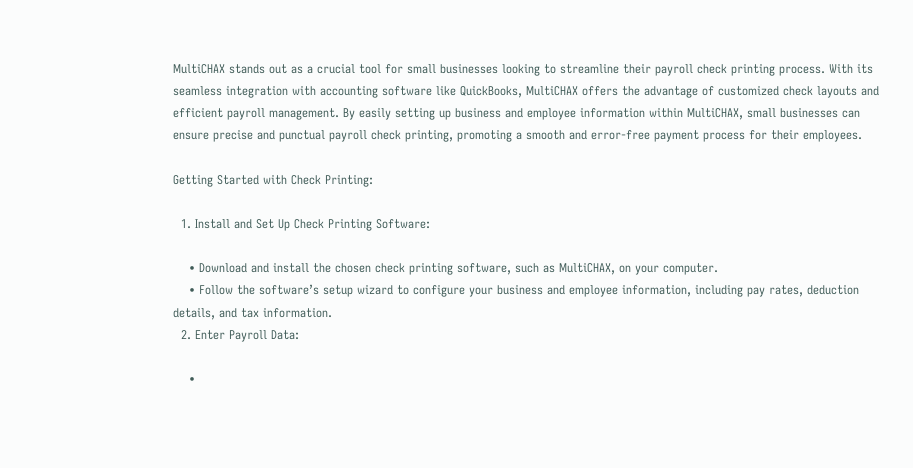MultiCHAX stands out as a crucial tool for small businesses looking to streamline their payroll check printing process. With its seamless integration with accounting software like QuickBooks, MultiCHAX offers the advantage of customized check layouts and efficient payroll management. By easily setting up business and employee information within MultiCHAX, small businesses can ensure precise and punctual payroll check printing, promoting a smooth and error-free payment process for their employees.

Getting Started with Check Printing:

  1. Install and Set Up Check Printing Software:

    • Download and install the chosen check printing software, such as MultiCHAX, on your computer.
    • Follow the software’s setup wizard to configure your business and employee information, including pay rates, deduction details, and tax information.
  2. Enter Payroll Data:

    •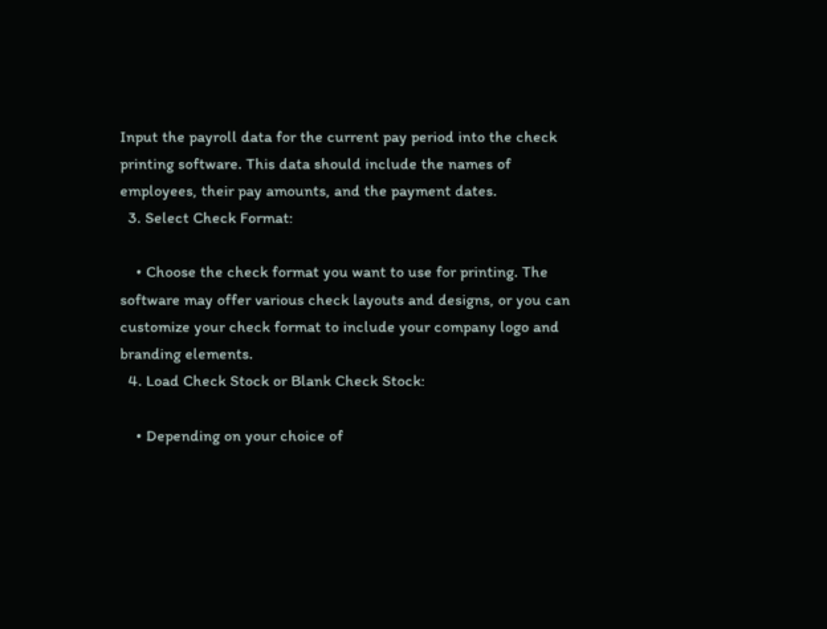Input the payroll data for the current pay period into the check printing software. This data should include the names of employees, their pay amounts, and the payment dates.
  3. Select Check Format:

    • Choose the check format you want to use for printing. The software may offer various check layouts and designs, or you can customize your check format to include your company logo and branding elements.
  4. Load Check Stock or Blank Check Stock:

    • Depending on your choice of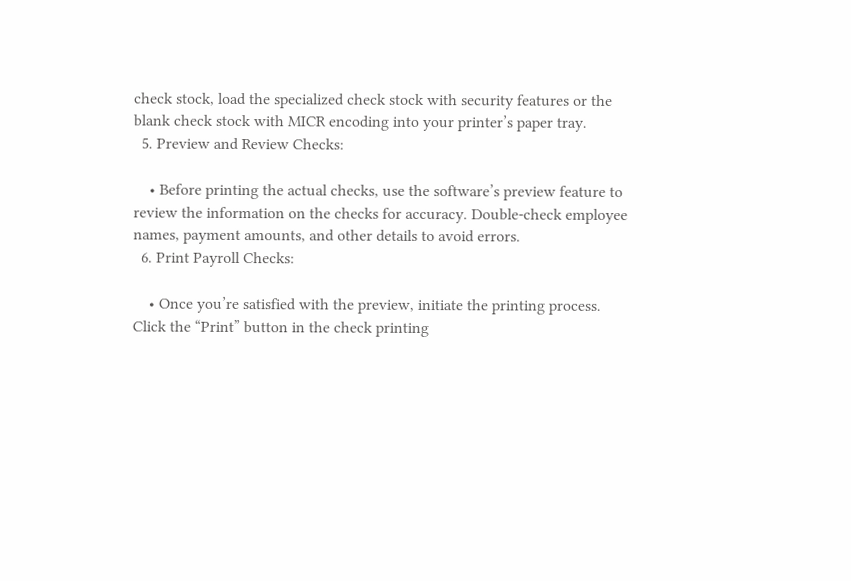check stock, load the specialized check stock with security features or the blank check stock with MICR encoding into your printer’s paper tray.
  5. Preview and Review Checks:

    • Before printing the actual checks, use the software’s preview feature to review the information on the checks for accuracy. Double-check employee names, payment amounts, and other details to avoid errors.
  6. Print Payroll Checks:

    • Once you’re satisfied with the preview, initiate the printing process. Click the “Print” button in the check printing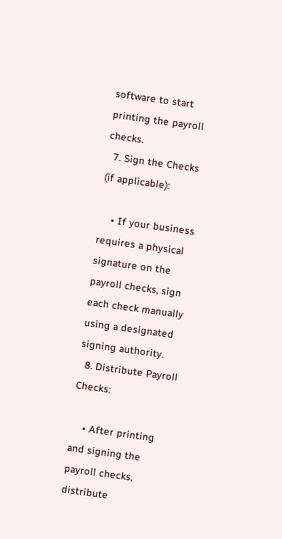software to start printing the payroll checks.
  7. Sign the Checks (if applicable):

    • If your business requires a physical signature on the payroll checks, sign each check manually using a designated signing authority.
  8. Distribute Payroll Checks:

    • After printing and signing the payroll checks, distribute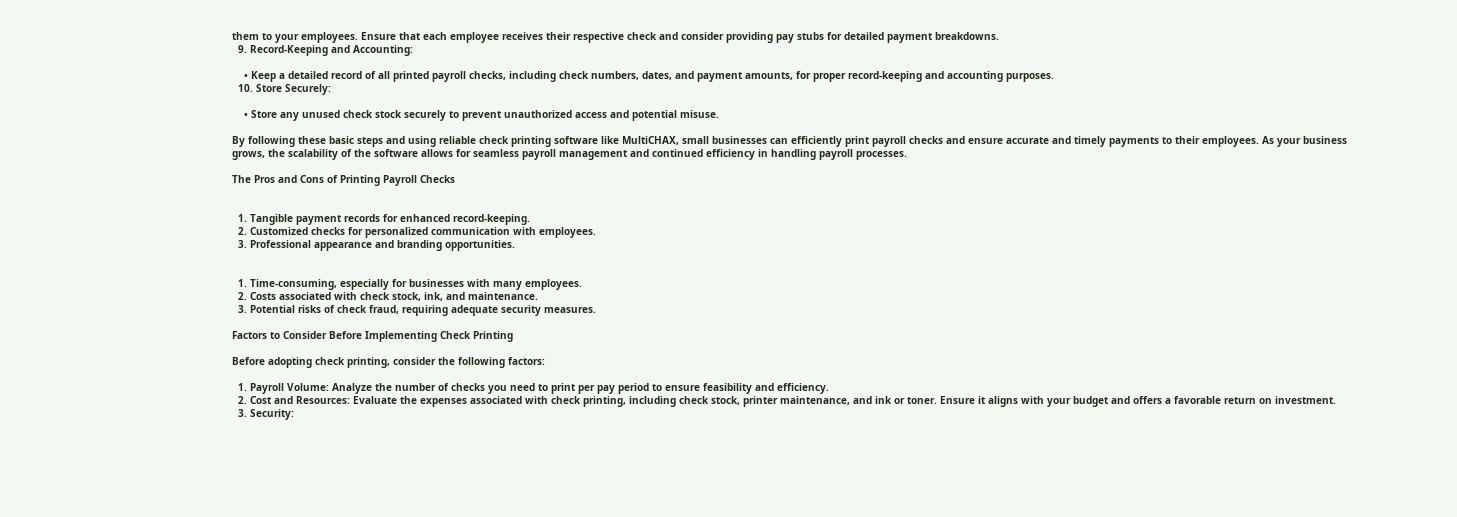them to your employees. Ensure that each employee receives their respective check and consider providing pay stubs for detailed payment breakdowns.
  9. Record-Keeping and Accounting:

    • Keep a detailed record of all printed payroll checks, including check numbers, dates, and payment amounts, for proper record-keeping and accounting purposes.
  10. Store Securely:

    • Store any unused check stock securely to prevent unauthorized access and potential misuse.

By following these basic steps and using reliable check printing software like MultiCHAX, small businesses can efficiently print payroll checks and ensure accurate and timely payments to their employees. As your business grows, the scalability of the software allows for seamless payroll management and continued efficiency in handling payroll processes.

The Pros and Cons of Printing Payroll Checks


  1. Tangible payment records for enhanced record-keeping.
  2. Customized checks for personalized communication with employees.
  3. Professional appearance and branding opportunities.


  1. Time-consuming, especially for businesses with many employees.
  2. Costs associated with check stock, ink, and maintenance.
  3. Potential risks of check fraud, requiring adequate security measures.

Factors to Consider Before Implementing Check Printing

Before adopting check printing, consider the following factors:

  1. Payroll Volume: Analyze the number of checks you need to print per pay period to ensure feasibility and efficiency.
  2. Cost and Resources: Evaluate the expenses associated with check printing, including check stock, printer maintenance, and ink or toner. Ensure it aligns with your budget and offers a favorable return on investment.
  3. Security: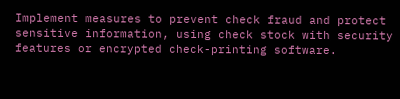Implement measures to prevent check fraud and protect sensitive information, using check stock with security features or encrypted check-printing software.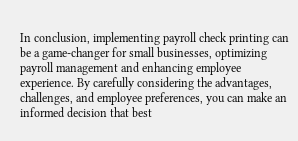In conclusion, implementing payroll check printing can be a game-changer for small businesses, optimizing payroll management and enhancing employee experience. By carefully considering the advantages, challenges, and employee preferences, you can make an informed decision that best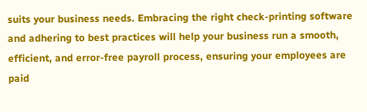suits your business needs. Embracing the right check-printing software and adhering to best practices will help your business run a smooth, efficient, and error-free payroll process, ensuring your employees are paid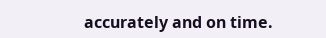accurately and on time.